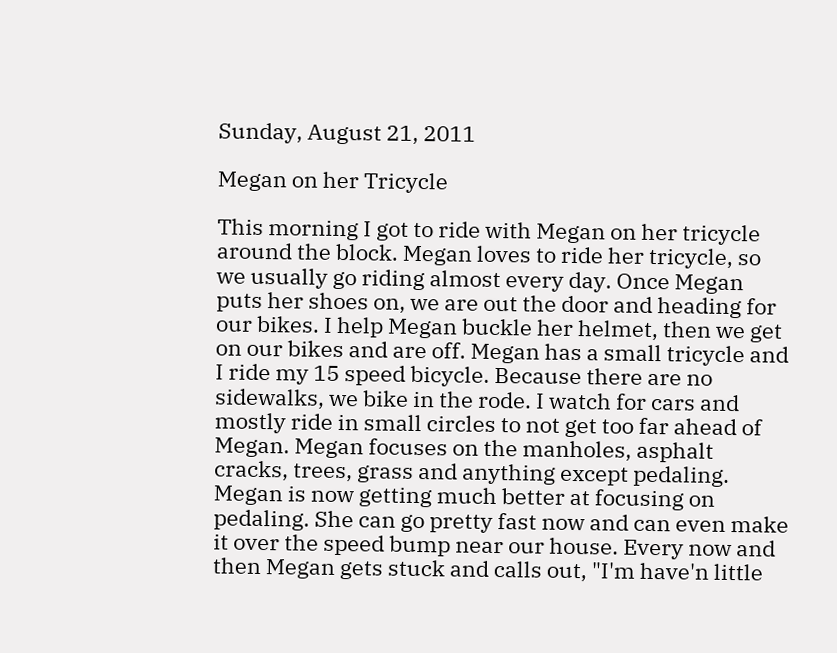Sunday, August 21, 2011

Megan on her Tricycle

This morning I got to ride with Megan on her tricycle around the block. Megan loves to ride her tricycle, so we usually go riding almost every day. Once Megan puts her shoes on, we are out the door and heading for our bikes. I help Megan buckle her helmet, then we get on our bikes and are off. Megan has a small tricycle and I ride my 15 speed bicycle. Because there are no sidewalks, we bike in the rode. I watch for cars and mostly ride in small circles to not get too far ahead of Megan. Megan focuses on the manholes, asphalt cracks, trees, grass and anything except pedaling.
Megan is now getting much better at focusing on pedaling. She can go pretty fast now and can even make it over the speed bump near our house. Every now and then Megan gets stuck and calls out, "I'm have'n little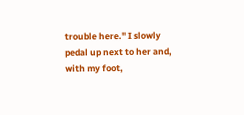trouble here." I slowly pedal up next to her and, with my foot,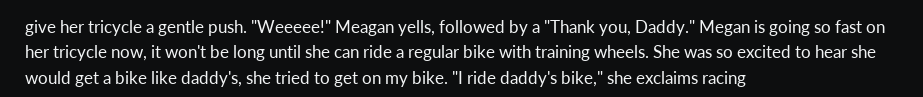give her tricycle a gentle push. "Weeeee!" Meagan yells, followed by a "Thank you, Daddy." Megan is going so fast on her tricycle now, it won't be long until she can ride a regular bike with training wheels. She was so excited to hear she would get a bike like daddy's, she tried to get on my bike. "I ride daddy's bike," she exclaims racing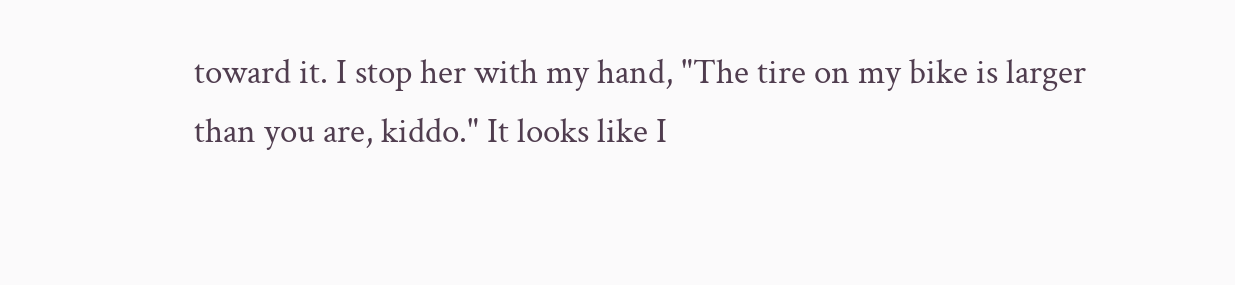toward it. I stop her with my hand, "The tire on my bike is larger than you are, kiddo." It looks like I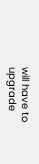will have to upgrade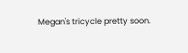Megan's tricycle pretty soon.